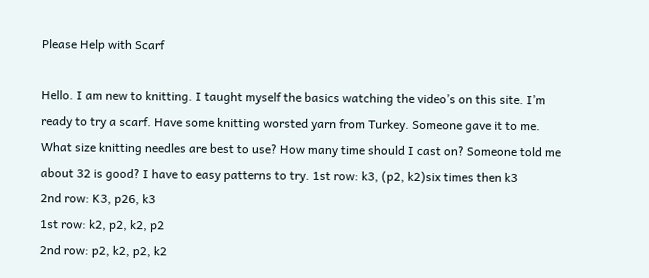Please Help with Scarf

Hello. I am new to knitting. I taught myself the basics watching the video’s on this site. I’m ready to try a scarf. Have some knitting worsted yarn from Turkey. Someone gave it to me. What size knitting needles are best to use? How many time should I cast on? Someone told me about 32 is good? I have to easy patterns to try. 1st row: k3, (p2, k2)six times then k3
2nd row: K3, p26, k3
1st row: k2, p2, k2, p2
2nd row: p2, k2, p2, k2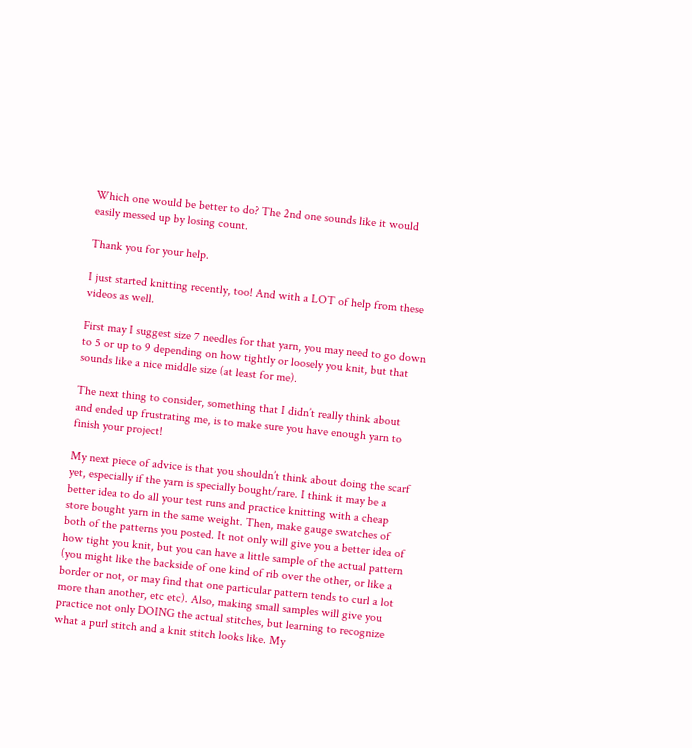Which one would be better to do? The 2nd one sounds like it would easily messed up by losing count.

Thank you for your help.

I just started knitting recently, too! And with a LOT of help from these videos as well.

First may I suggest size 7 needles for that yarn, you may need to go down to 5 or up to 9 depending on how tightly or loosely you knit, but that sounds like a nice middle size (at least for me).

The next thing to consider, something that I didn’t really think about and ended up frustrating me, is to make sure you have enough yarn to finish your project!

My next piece of advice is that you shouldn’t think about doing the scarf yet, especially if the yarn is specially bought/rare. I think it may be a better idea to do all your test runs and practice knitting with a cheap store bought yarn in the same weight. Then, make gauge swatches of both of the patterns you posted. It not only will give you a better idea of how tight you knit, but you can have a little sample of the actual pattern (you might like the backside of one kind of rib over the other, or like a border or not, or may find that one particular pattern tends to curl a lot more than another, etc etc). Also, making small samples will give you practice not only DOING the actual stitches, but learning to recognize what a purl stitch and a knit stitch looks like. My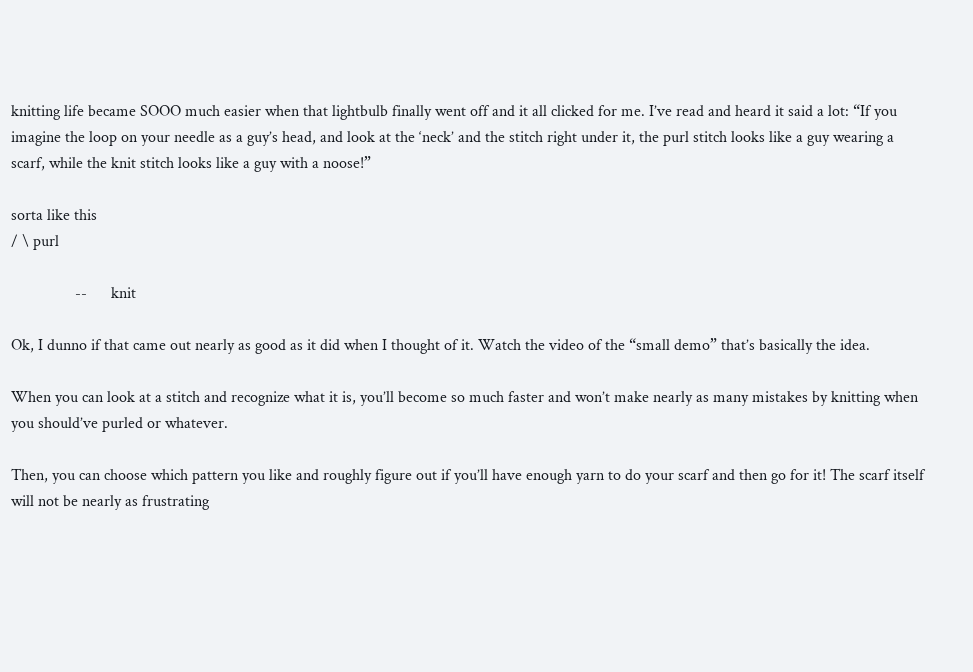knitting life became SOOO much easier when that lightbulb finally went off and it all clicked for me. I’ve read and heard it said a lot: “If you imagine the loop on your needle as a guy’s head, and look at the ‘neck’ and the stitch right under it, the purl stitch looks like a guy wearing a scarf, while the knit stitch looks like a guy with a noose!”

sorta like this
/ \ purl

                --      knit

Ok, I dunno if that came out nearly as good as it did when I thought of it. Watch the video of the “small demo” that’s basically the idea.

When you can look at a stitch and recognize what it is, you’ll become so much faster and won’t make nearly as many mistakes by knitting when you should’ve purled or whatever.

Then, you can choose which pattern you like and roughly figure out if you’ll have enough yarn to do your scarf and then go for it! The scarf itself will not be nearly as frustrating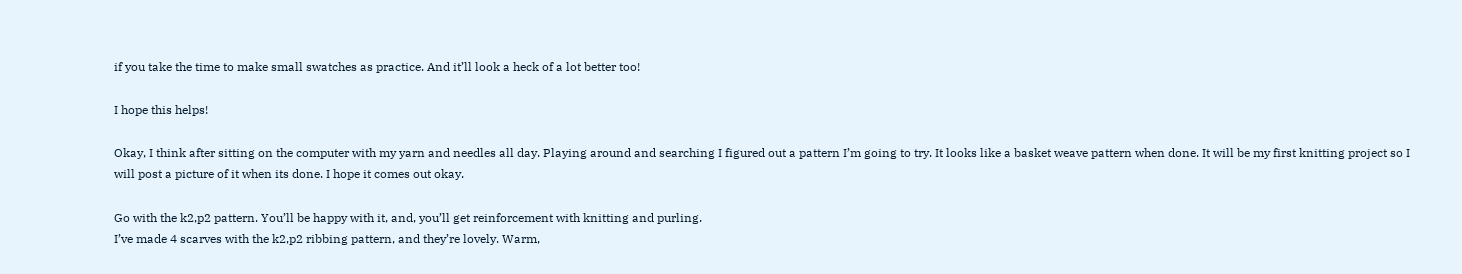if you take the time to make small swatches as practice. And it’ll look a heck of a lot better too!

I hope this helps!

Okay, I think after sitting on the computer with my yarn and needles all day. Playing around and searching I figured out a pattern I’m going to try. It looks like a basket weave pattern when done. It will be my first knitting project so I will post a picture of it when its done. I hope it comes out okay.

Go with the k2,p2 pattern. You’ll be happy with it, and, you’ll get reinforcement with knitting and purling.
I’ve made 4 scarves with the k2,p2 ribbing pattern, and they’re lovely. Warm,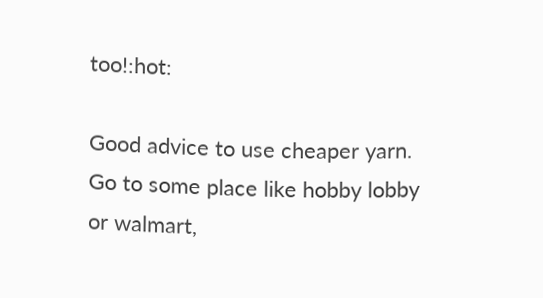too!:hot:

Good advice to use cheaper yarn. Go to some place like hobby lobby or walmart,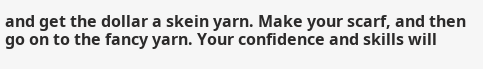and get the dollar a skein yarn. Make your scarf, and then go on to the fancy yarn. Your confidence and skills will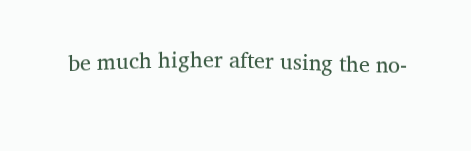be much higher after using the no-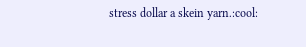stress dollar a skein yarn.:cool: